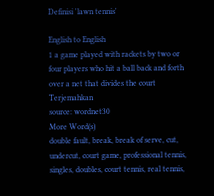Definisi 'lawn tennis'

English to English
1 a game played with rackets by two or four players who hit a ball back and forth over a net that divides the court Terjemahkan
source: wordnet30
More Word(s)
double fault, break, break of serve, cut, undercut, court game, professional tennis, singles, doubles, court tennis, real tennis,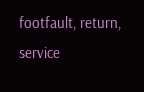footfault, return, service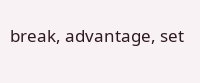break, advantage, set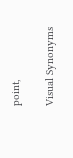point,

Visual Synonyms